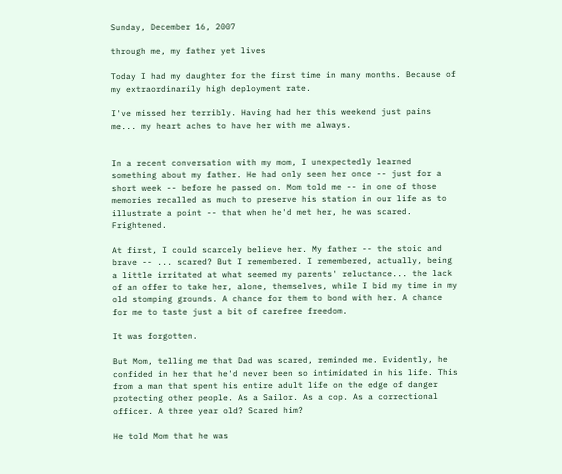Sunday, December 16, 2007

through me, my father yet lives

Today I had my daughter for the first time in many months. Because of my extraordinarily high deployment rate.

I've missed her terribly. Having had her this weekend just pains me... my heart aches to have her with me always.


In a recent conversation with my mom, I unexpectedly learned something about my father. He had only seen her once -- just for a short week -- before he passed on. Mom told me -- in one of those memories recalled as much to preserve his station in our life as to illustrate a point -- that when he'd met her, he was scared. Frightened.

At first, I could scarcely believe her. My father -- the stoic and brave -- ... scared? But I remembered. I remembered, actually, being a little irritated at what seemed my parents' reluctance... the lack of an offer to take her, alone, themselves, while I bid my time in my old stomping grounds. A chance for them to bond with her. A chance for me to taste just a bit of carefree freedom.

It was forgotten.

But Mom, telling me that Dad was scared, reminded me. Evidently, he confided in her that he'd never been so intimidated in his life. This from a man that spent his entire adult life on the edge of danger protecting other people. As a Sailor. As a cop. As a correctional officer. A three year old? Scared him?

He told Mom that he was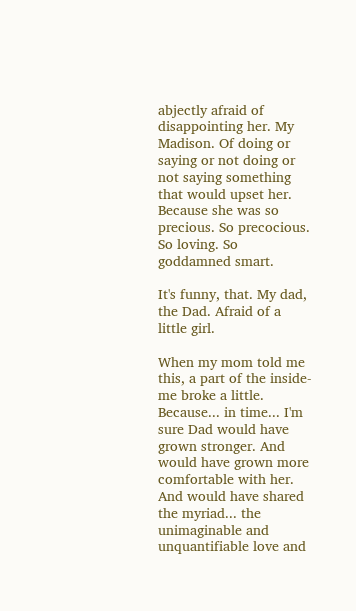abjectly afraid of disappointing her. My Madison. Of doing or saying or not doing or not saying something that would upset her. Because she was so precious. So precocious. So loving. So goddamned smart.

It's funny, that. My dad, the Dad. Afraid of a little girl.

When my mom told me this, a part of the inside-me broke a little. Because... in time... I'm sure Dad would have grown stronger. And would have grown more comfortable with her. And would have shared the myriad... the unimaginable and unquantifiable love and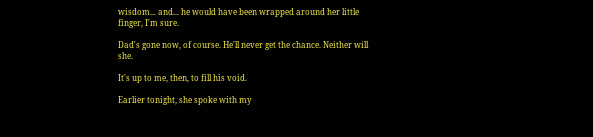wisdom... and... he would have been wrapped around her little finger, I'm sure.

Dad's gone now, of course. He'll never get the chance. Neither will she.

It's up to me, then, to fill his void.

Earlier tonight, she spoke with my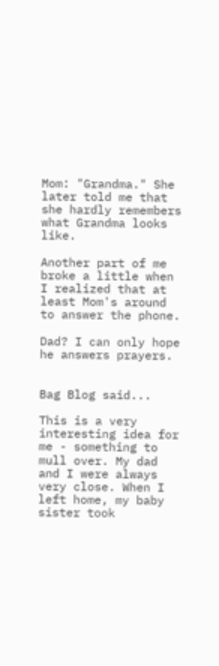Mom: "Grandma." She later told me that she hardly remembers what Grandma looks like.

Another part of me broke a little when I realized that at least Mom's around to answer the phone.

Dad? I can only hope he answers prayers.


Bag Blog said...

This is a very interesting idea for me - something to mull over. My dad and I were always very close. When I left home, my baby sister took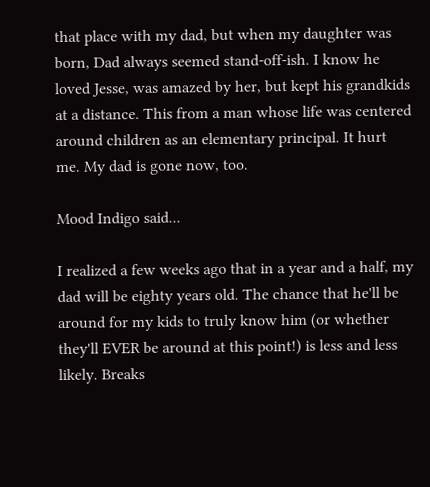that place with my dad, but when my daughter was born, Dad always seemed stand-off-ish. I know he loved Jesse, was amazed by her, but kept his grandkids at a distance. This from a man whose life was centered around children as an elementary principal. It hurt me. My dad is gone now, too.

Mood Indigo said...

I realized a few weeks ago that in a year and a half, my dad will be eighty years old. The chance that he'll be around for my kids to truly know him (or whether they'll EVER be around at this point!) is less and less likely. Breaks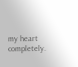my heart completely.